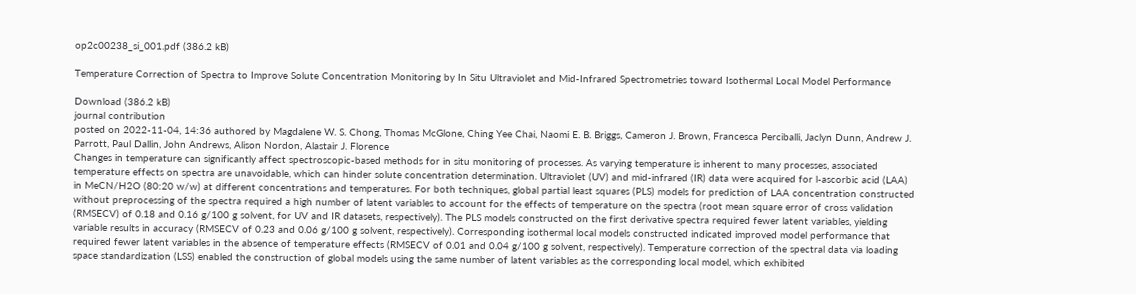op2c00238_si_001.pdf (386.2 kB)

Temperature Correction of Spectra to Improve Solute Concentration Monitoring by In Situ Ultraviolet and Mid-Infrared Spectrometries toward Isothermal Local Model Performance

Download (386.2 kB)
journal contribution
posted on 2022-11-04, 14:36 authored by Magdalene W. S. Chong, Thomas McGlone, Ching Yee Chai, Naomi E. B. Briggs, Cameron J. Brown, Francesca Perciballi, Jaclyn Dunn, Andrew J. Parrott, Paul Dallin, John Andrews, Alison Nordon, Alastair J. Florence
Changes in temperature can significantly affect spectroscopic-based methods for in situ monitoring of processes. As varying temperature is inherent to many processes, associated temperature effects on spectra are unavoidable, which can hinder solute concentration determination. Ultraviolet (UV) and mid-infrared (IR) data were acquired for l-ascorbic acid (LAA) in MeCN/H2O (80:20 w/w) at different concentrations and temperatures. For both techniques, global partial least squares (PLS) models for prediction of LAA concentration constructed without preprocessing of the spectra required a high number of latent variables to account for the effects of temperature on the spectra (root mean square error of cross validation (RMSECV) of 0.18 and 0.16 g/100 g solvent, for UV and IR datasets, respectively). The PLS models constructed on the first derivative spectra required fewer latent variables, yielding variable results in accuracy (RMSECV of 0.23 and 0.06 g/100 g solvent, respectively). Corresponding isothermal local models constructed indicated improved model performance that required fewer latent variables in the absence of temperature effects (RMSECV of 0.01 and 0.04 g/100 g solvent, respectively). Temperature correction of the spectral data via loading space standardization (LSS) enabled the construction of global models using the same number of latent variables as the corresponding local model, which exhibited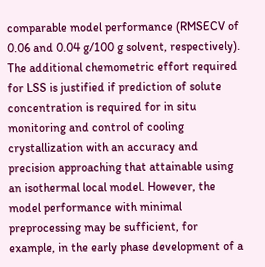comparable model performance (RMSECV of 0.06 and 0.04 g/100 g solvent, respectively). The additional chemometric effort required for LSS is justified if prediction of solute concentration is required for in situ monitoring and control of cooling crystallization with an accuracy and precision approaching that attainable using an isothermal local model. However, the model performance with minimal preprocessing may be sufficient, for example, in the early phase development of a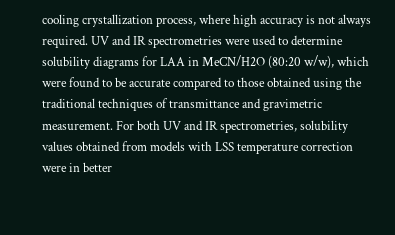cooling crystallization process, where high accuracy is not always required. UV and IR spectrometries were used to determine solubility diagrams for LAA in MeCN/H2O (80:20 w/w), which were found to be accurate compared to those obtained using the traditional techniques of transmittance and gravimetric measurement. For both UV and IR spectrometries, solubility values obtained from models with LSS temperature correction were in better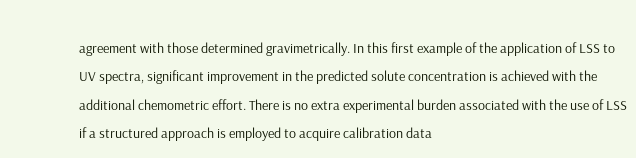agreement with those determined gravimetrically. In this first example of the application of LSS to UV spectra, significant improvement in the predicted solute concentration is achieved with the additional chemometric effort. There is no extra experimental burden associated with the use of LSS if a structured approach is employed to acquire calibration data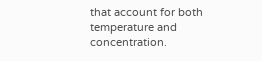that account for both temperature and concentration.